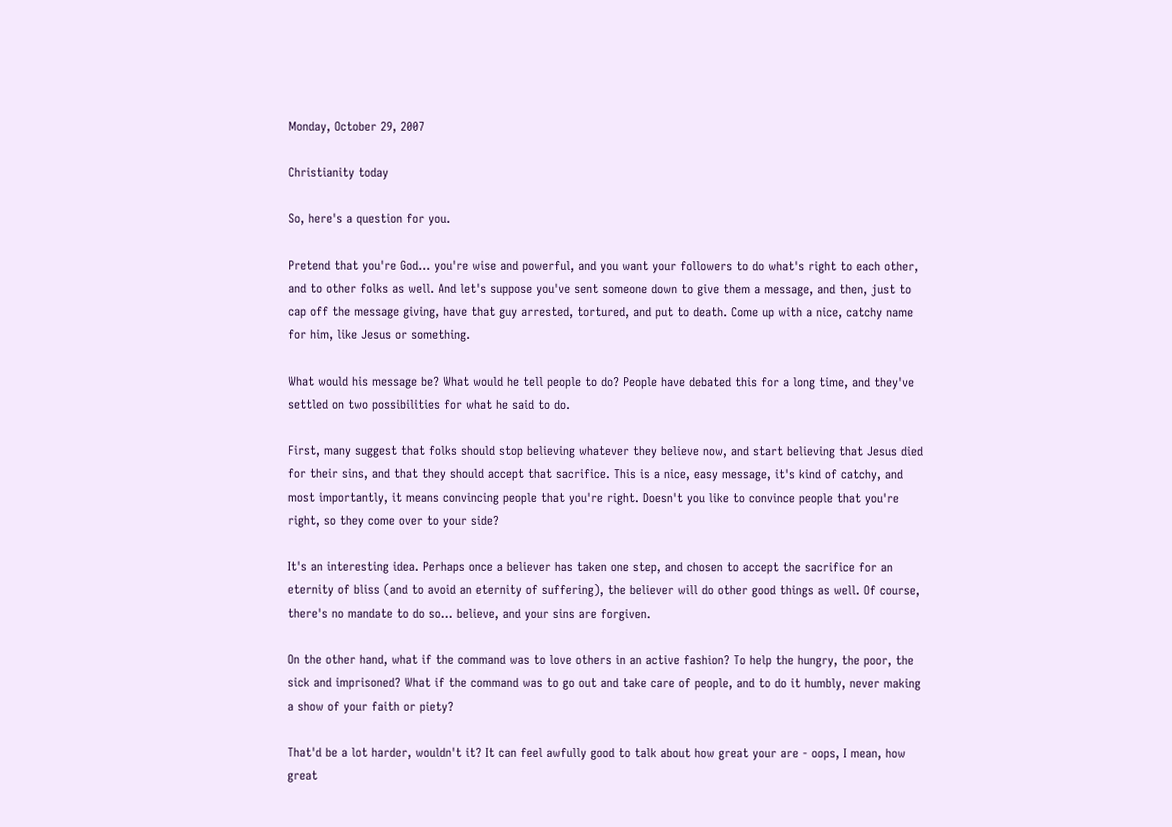Monday, October 29, 2007

Christianity today

So, here's a question for you.

Pretend that you're God... you're wise and powerful, and you want your followers to do what's right to each other, and to other folks as well. And let's suppose you've sent someone down to give them a message, and then, just to cap off the message giving, have that guy arrested, tortured, and put to death. Come up with a nice, catchy name for him, like Jesus or something.

What would his message be? What would he tell people to do? People have debated this for a long time, and they've settled on two possibilities for what he said to do.

First, many suggest that folks should stop believing whatever they believe now, and start believing that Jesus died for their sins, and that they should accept that sacrifice. This is a nice, easy message, it's kind of catchy, and most importantly, it means convincing people that you're right. Doesn't you like to convince people that you're right, so they come over to your side?

It's an interesting idea. Perhaps once a believer has taken one step, and chosen to accept the sacrifice for an eternity of bliss (and to avoid an eternity of suffering), the believer will do other good things as well. Of course, there's no mandate to do so... believe, and your sins are forgiven.

On the other hand, what if the command was to love others in an active fashion? To help the hungry, the poor, the sick and imprisoned? What if the command was to go out and take care of people, and to do it humbly, never making a show of your faith or piety?

That'd be a lot harder, wouldn't it? It can feel awfully good to talk about how great your are - oops, I mean, how great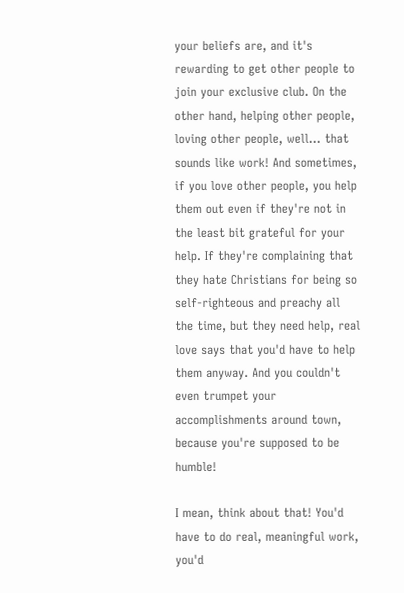your beliefs are, and it's rewarding to get other people to join your exclusive club. On the other hand, helping other people, loving other people, well... that sounds like work! And sometimes, if you love other people, you help them out even if they're not in the least bit grateful for your help. If they're complaining that they hate Christians for being so self-righteous and preachy all the time, but they need help, real love says that you'd have to help them anyway. And you couldn't even trumpet your accomplishments around town, because you're supposed to be humble!

I mean, think about that! You'd have to do real, meaningful work, you'd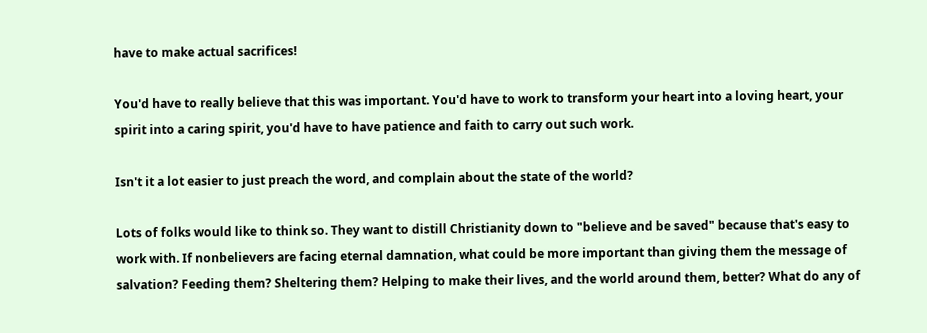have to make actual sacrifices!

You'd have to really believe that this was important. You'd have to work to transform your heart into a loving heart, your spirit into a caring spirit, you'd have to have patience and faith to carry out such work.

Isn't it a lot easier to just preach the word, and complain about the state of the world?

Lots of folks would like to think so. They want to distill Christianity down to "believe and be saved" because that's easy to work with. If nonbelievers are facing eternal damnation, what could be more important than giving them the message of salvation? Feeding them? Sheltering them? Helping to make their lives, and the world around them, better? What do any of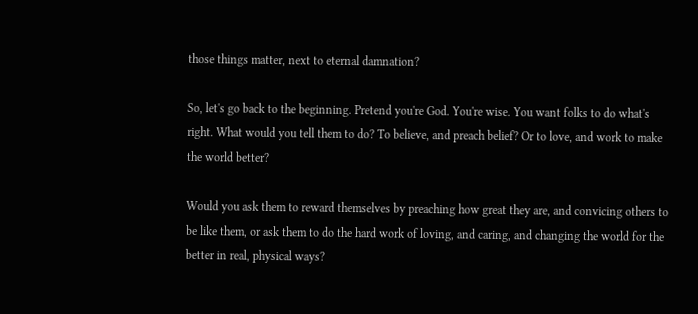those things matter, next to eternal damnation?

So, let's go back to the beginning. Pretend you're God. You're wise. You want folks to do what's right. What would you tell them to do? To believe, and preach belief? Or to love, and work to make the world better?

Would you ask them to reward themselves by preaching how great they are, and convicing others to be like them, or ask them to do the hard work of loving, and caring, and changing the world for the better in real, physical ways?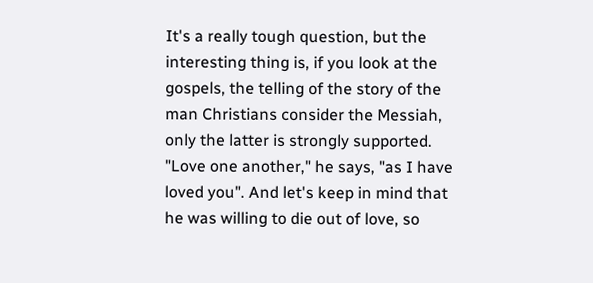It's a really tough question, but the interesting thing is, if you look at the gospels, the telling of the story of the man Christians consider the Messiah, only the latter is strongly supported. "Love one another," he says, "as I have loved you". And let's keep in mind that he was willing to die out of love, so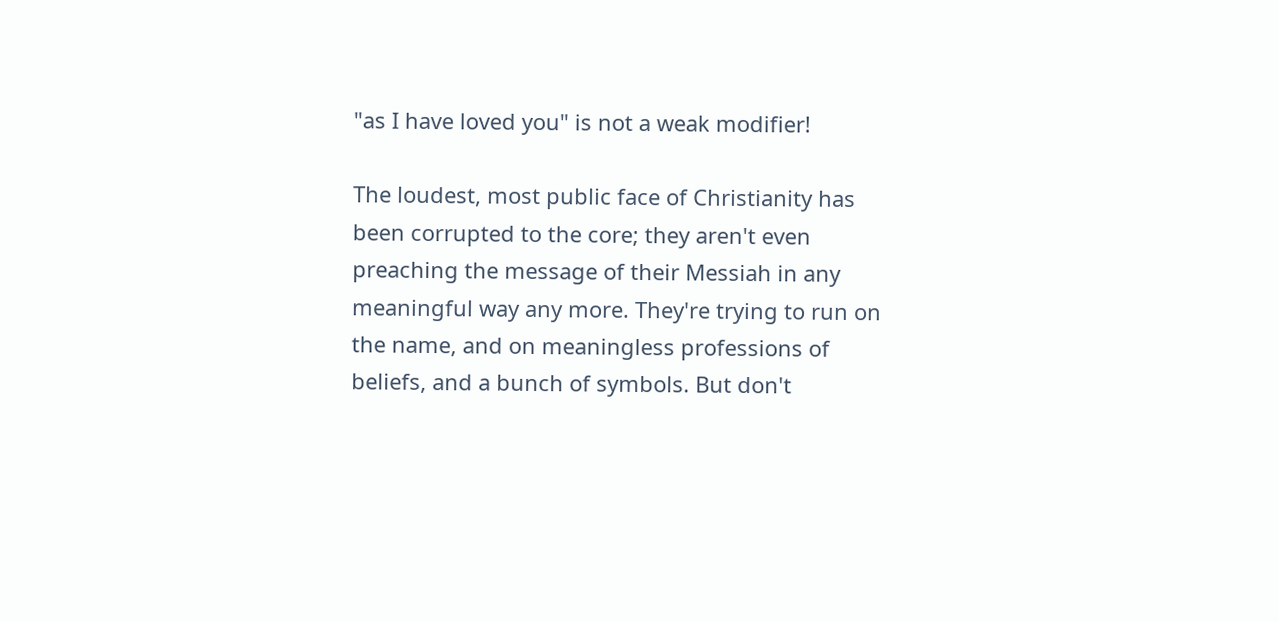"as I have loved you" is not a weak modifier!

The loudest, most public face of Christianity has been corrupted to the core; they aren't even preaching the message of their Messiah in any meaningful way any more. They're trying to run on the name, and on meaningless professions of beliefs, and a bunch of symbols. But don't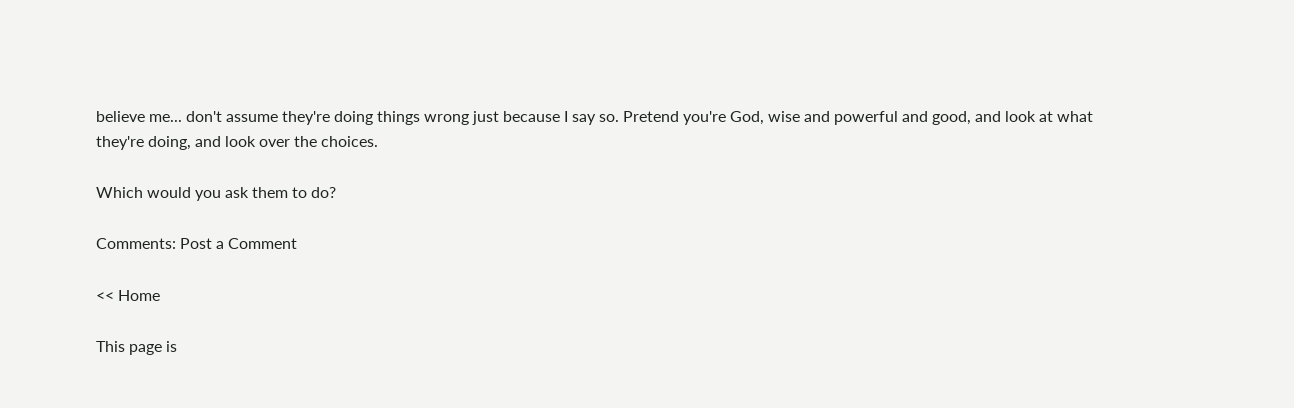believe me... don't assume they're doing things wrong just because I say so. Pretend you're God, wise and powerful and good, and look at what they're doing, and look over the choices.

Which would you ask them to do?

Comments: Post a Comment

<< Home

This page is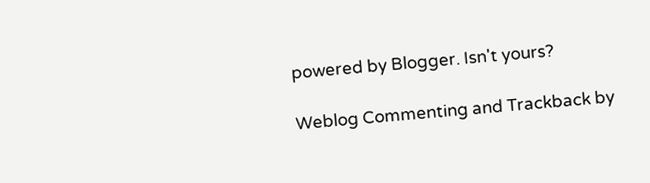powered by Blogger. Isn't yours?

Weblog Commenting and Trackback by